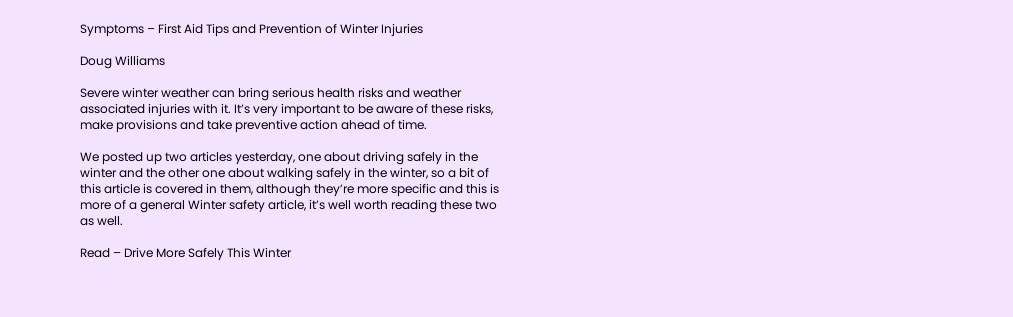Symptoms – First Aid Tips and Prevention of Winter Injuries

Doug Williams

Severe winter weather can bring serious health risks and weather associated injuries with it. It’s very important to be aware of these risks, make provisions and take preventive action ahead of time.

We posted up two articles yesterday, one about driving safely in the winter and the other one about walking safely in the winter, so a bit of this article is covered in them, although they’re more specific and this is more of a general Winter safety article, it’s well worth reading these two as well.

Read – Drive More Safely This Winter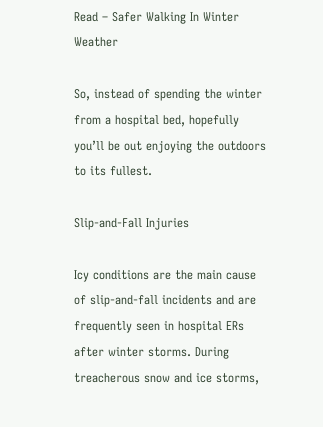Read – Safer Walking In Winter Weather

So, instead of spending the winter from a hospital bed, hopefully you’ll be out enjoying the outdoors to its fullest.

Slip-and-Fall Injuries

Icy conditions are the main cause of slip-and-fall incidents and are frequently seen in hospital ERs after winter storms. During treacherous snow and ice storms,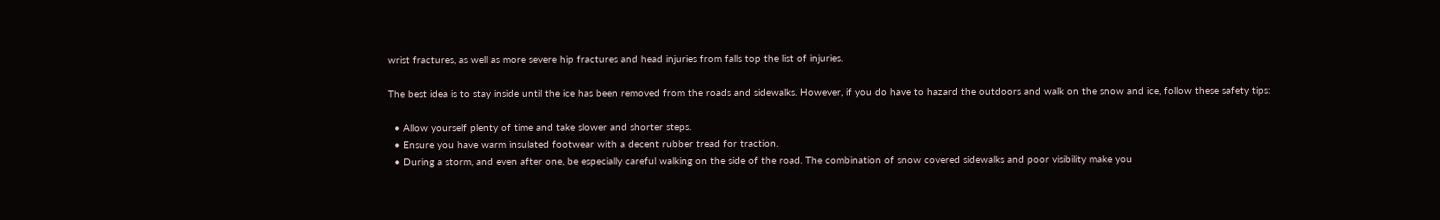wrist fractures, as well as more severe hip fractures and head injuries from falls top the list of injuries.

The best idea is to stay inside until the ice has been removed from the roads and sidewalks. However, if you do have to hazard the outdoors and walk on the snow and ice, follow these safety tips:

  • Allow yourself plenty of time and take slower and shorter steps.
  • Ensure you have warm insulated footwear with a decent rubber tread for traction.
  • During a storm, and even after one, be especially careful walking on the side of the road. The combination of snow covered sidewalks and poor visibility make you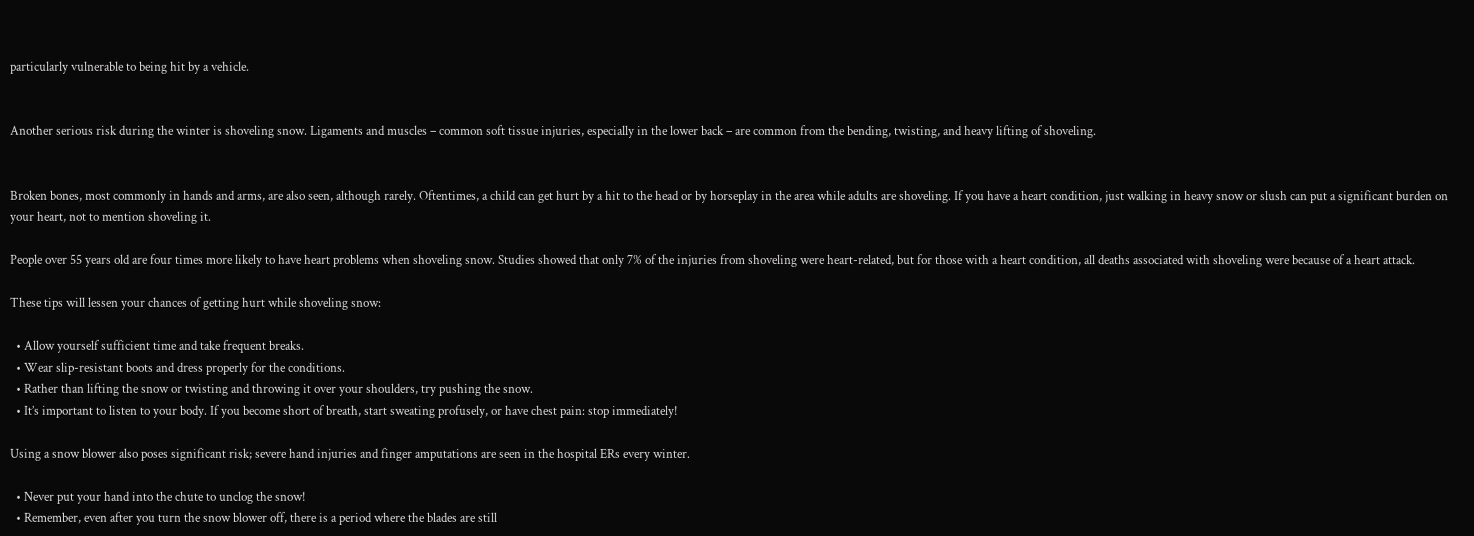particularly vulnerable to being hit by a vehicle.


Another serious risk during the winter is shoveling snow. Ligaments and muscles – common soft tissue injuries, especially in the lower back – are common from the bending, twisting, and heavy lifting of shoveling.


Broken bones, most commonly in hands and arms, are also seen, although rarely. Oftentimes, a child can get hurt by a hit to the head or by horseplay in the area while adults are shoveling. If you have a heart condition, just walking in heavy snow or slush can put a significant burden on your heart, not to mention shoveling it.

People over 55 years old are four times more likely to have heart problems when shoveling snow. Studies showed that only 7% of the injuries from shoveling were heart-related, but for those with a heart condition, all deaths associated with shoveling were because of a heart attack.

These tips will lessen your chances of getting hurt while shoveling snow:

  • Allow yourself sufficient time and take frequent breaks.
  • Wear slip-resistant boots and dress properly for the conditions.
  • Rather than lifting the snow or twisting and throwing it over your shoulders, try pushing the snow.
  • It’s important to listen to your body. If you become short of breath, start sweating profusely, or have chest pain: stop immediately!

Using a snow blower also poses significant risk; severe hand injuries and finger amputations are seen in the hospital ERs every winter.

  • Never put your hand into the chute to unclog the snow!
  • Remember, even after you turn the snow blower off, there is a period where the blades are still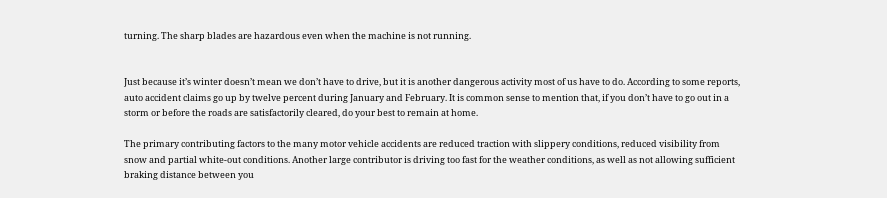turning. The sharp blades are hazardous even when the machine is not running.


Just because it’s winter doesn’t mean we don’t have to drive, but it is another dangerous activity most of us have to do. According to some reports, auto accident claims go up by twelve percent during January and February. It is common sense to mention that, if you don’t have to go out in a storm or before the roads are satisfactorily cleared, do your best to remain at home.

The primary contributing factors to the many motor vehicle accidents are reduced traction with slippery conditions, reduced visibility from snow and partial white-out conditions. Another large contributor is driving too fast for the weather conditions, as well as not allowing sufficient braking distance between you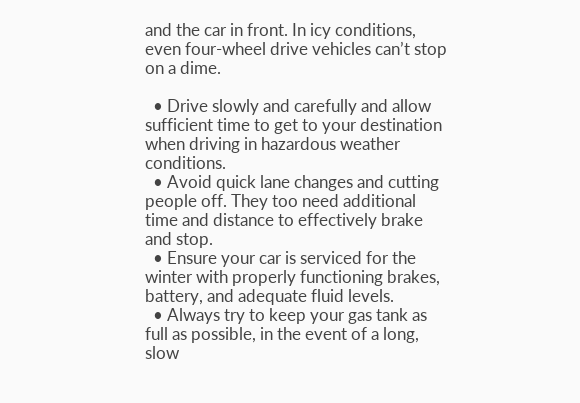and the car in front. In icy conditions, even four-wheel drive vehicles can’t stop on a dime.

  • Drive slowly and carefully and allow sufficient time to get to your destination when driving in hazardous weather conditions.
  • Avoid quick lane changes and cutting people off. They too need additional time and distance to effectively brake and stop.
  • Ensure your car is serviced for the winter with properly functioning brakes, battery, and adequate fluid levels.
  • Always try to keep your gas tank as full as possible, in the event of a long, slow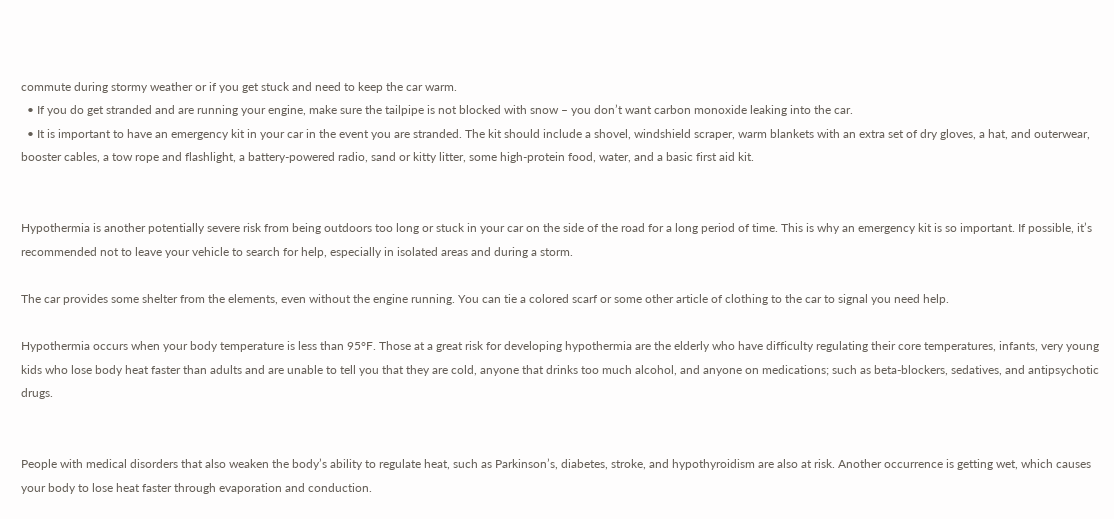commute during stormy weather or if you get stuck and need to keep the car warm.
  • If you do get stranded and are running your engine, make sure the tailpipe is not blocked with snow – you don’t want carbon monoxide leaking into the car.
  • It is important to have an emergency kit in your car in the event you are stranded. The kit should include a shovel, windshield scraper, warm blankets with an extra set of dry gloves, a hat, and outerwear, booster cables, a tow rope and flashlight, a battery-powered radio, sand or kitty litter, some high-protein food, water, and a basic first aid kit.


Hypothermia is another potentially severe risk from being outdoors too long or stuck in your car on the side of the road for a long period of time. This is why an emergency kit is so important. If possible, it’s recommended not to leave your vehicle to search for help, especially in isolated areas and during a storm.

The car provides some shelter from the elements, even without the engine running. You can tie a colored scarf or some other article of clothing to the car to signal you need help.

Hypothermia occurs when your body temperature is less than 95°F. Those at a great risk for developing hypothermia are the elderly who have difficulty regulating their core temperatures, infants, very young kids who lose body heat faster than adults and are unable to tell you that they are cold, anyone that drinks too much alcohol, and anyone on medications; such as beta-blockers, sedatives, and antipsychotic drugs.


People with medical disorders that also weaken the body’s ability to regulate heat, such as Parkinson’s, diabetes, stroke, and hypothyroidism are also at risk. Another occurrence is getting wet, which causes your body to lose heat faster through evaporation and conduction.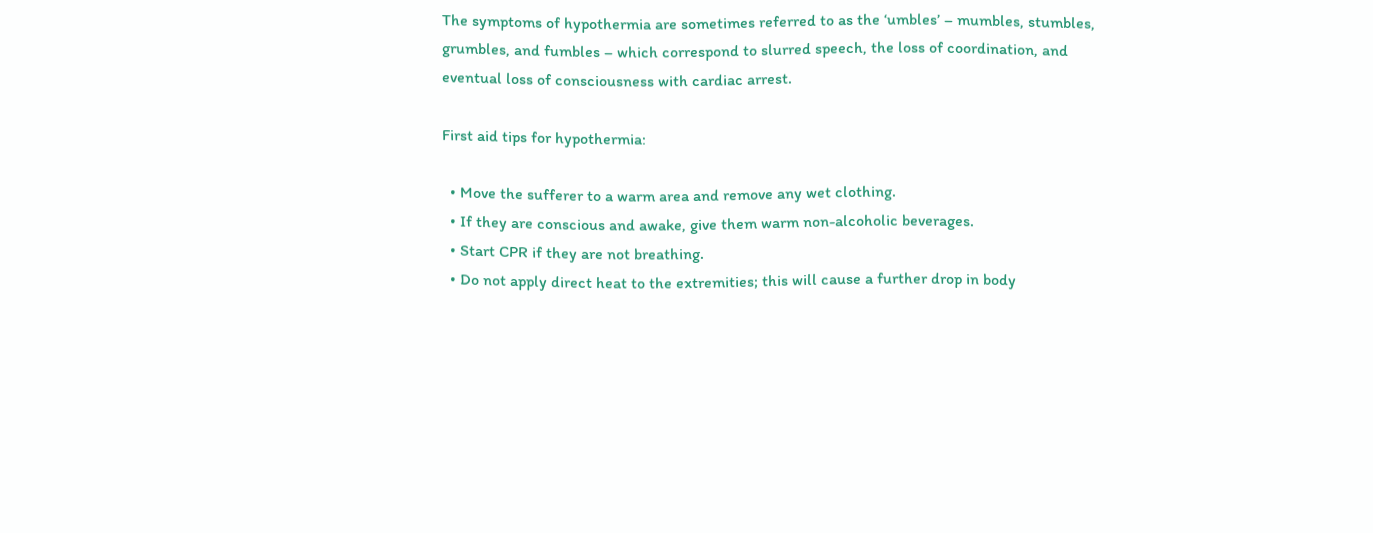The symptoms of hypothermia are sometimes referred to as the ‘umbles’ – mumbles, stumbles, grumbles, and fumbles – which correspond to slurred speech, the loss of coordination, and eventual loss of consciousness with cardiac arrest.

First aid tips for hypothermia:

  • Move the sufferer to a warm area and remove any wet clothing.
  • If they are conscious and awake, give them warm non-alcoholic beverages.
  • Start CPR if they are not breathing.
  • Do not apply direct heat to the extremities; this will cause a further drop in body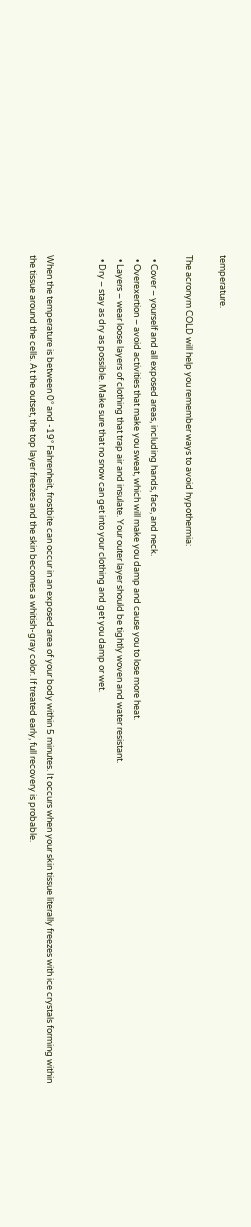temperature.

The acronym COLD will help you remember ways to avoid hypothermia:

  • Cover – yourself and all exposed areas, including hands, face, and neck.
  • Overexertion – avoid activities that make you sweat, which will make you damp and cause you to lose more heat.
  • Layers – wear loose layers of clothing that trap air and insulate. Your outer layer should be tightly woven and water resistant.
  • Dry – stay as dry as possible. Make sure that no snow can get into your clothing and get you damp or wet.


When the temperature is between 0° and -19° Fahrenheit, frostbite can occur in an exposed area of your body within 5 minutes. It occurs when your skin tissue literally freezes with ice crystals forming within the tissue around the cells. At the outset, the top layer freezes and the skin becomes a whitish-gray color. If treated early, full recovery is probable.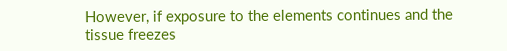However, if exposure to the elements continues and the tissue freezes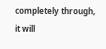completely through, it will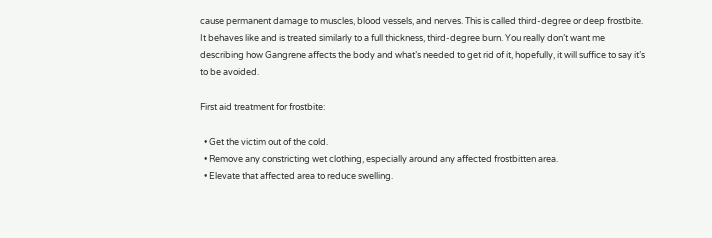cause permanent damage to muscles, blood vessels, and nerves. This is called third-degree or deep frostbite. It behaves like and is treated similarly to a full thickness, third-degree burn. You really don’t want me describing how Gangrene affects the body and what’s needed to get rid of it, hopefully, it will suffice to say it’s to be avoided.

First aid treatment for frostbite:

  • Get the victim out of the cold.
  • Remove any constricting wet clothing, especially around any affected frostbitten area.
  • Elevate that affected area to reduce swelling.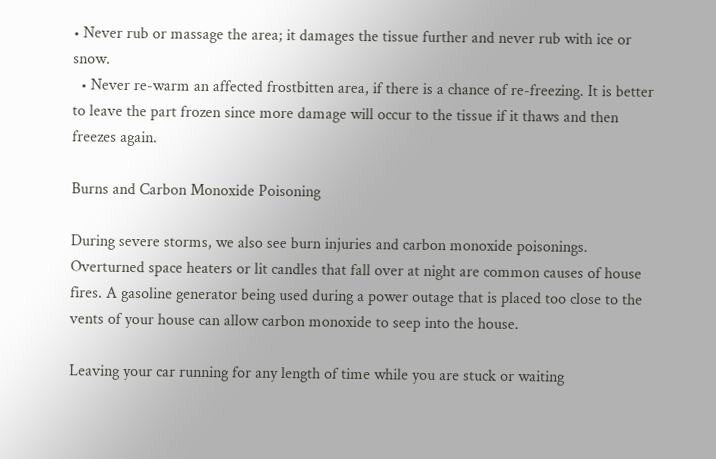• Never rub or massage the area; it damages the tissue further and never rub with ice or snow.
  • Never re-warm an affected frostbitten area, if there is a chance of re-freezing. It is better to leave the part frozen since more damage will occur to the tissue if it thaws and then freezes again.

Burns and Carbon Monoxide Poisoning

During severe storms, we also see burn injuries and carbon monoxide poisonings. Overturned space heaters or lit candles that fall over at night are common causes of house fires. A gasoline generator being used during a power outage that is placed too close to the vents of your house can allow carbon monoxide to seep into the house.

Leaving your car running for any length of time while you are stuck or waiting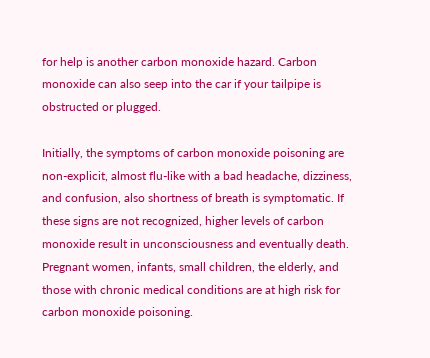for help is another carbon monoxide hazard. Carbon monoxide can also seep into the car if your tailpipe is obstructed or plugged.

Initially, the symptoms of carbon monoxide poisoning are non-explicit, almost flu-like with a bad headache, dizziness, and confusion, also shortness of breath is symptomatic. If these signs are not recognized, higher levels of carbon monoxide result in unconsciousness and eventually death. Pregnant women, infants, small children, the elderly, and those with chronic medical conditions are at high risk for carbon monoxide poisoning.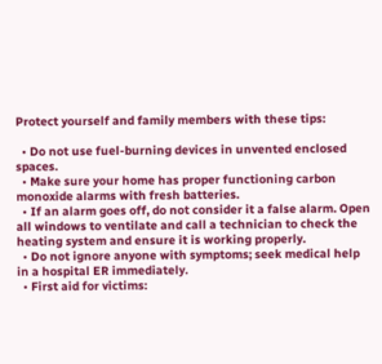Protect yourself and family members with these tips:

  • Do not use fuel-burning devices in unvented enclosed spaces.
  • Make sure your home has proper functioning carbon monoxide alarms with fresh batteries.
  • If an alarm goes off, do not consider it a false alarm. Open all windows to ventilate and call a technician to check the heating system and ensure it is working properly.
  • Do not ignore anyone with symptoms; seek medical help in a hospital ER immediately.
  • First aid for victims: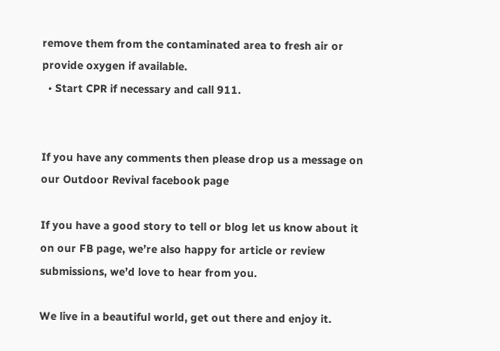remove them from the contaminated area to fresh air or provide oxygen if available.
  • Start CPR if necessary and call 911.


If you have any comments then please drop us a message on our Outdoor Revival facebook page

If you have a good story to tell or blog let us know about it on our FB page, we’re also happy for article or review submissions, we’d love to hear from you.

We live in a beautiful world, get out there and enjoy it.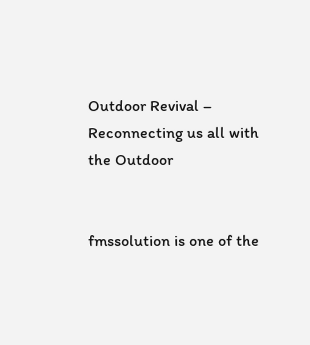Outdoor Revival – Reconnecting us all with the Outdoor


fmssolution is one of the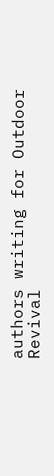authors writing for Outdoor Revival